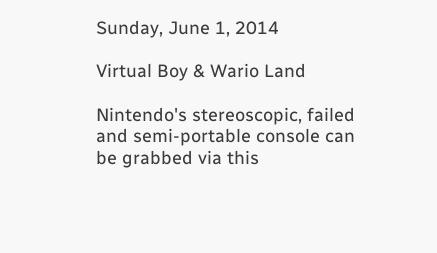Sunday, June 1, 2014

Virtual Boy & Wario Land

Nintendo's stereoscopic, failed and semi-portable console can be grabbed via this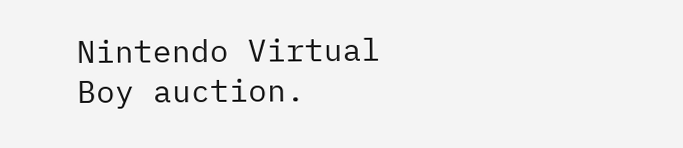Nintendo Virtual Boy auction.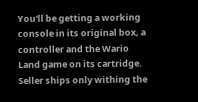You'll be getting a working console in its original box, a controller and the Wario Land game on its cartridge. Seller ships only withing the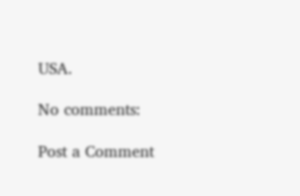USA.

No comments:

Post a Comment